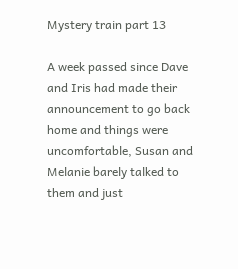Mystery train part 13

A week passed since Dave and Iris had made their announcement to go back home and things were uncomfortable, Susan and Melanie barely talked to them and just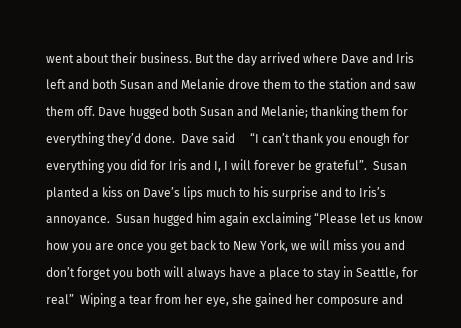went about their business. But the day arrived where Dave and Iris left and both Susan and Melanie drove them to the station and saw them off. Dave hugged both Susan and Melanie; thanking them for everything they’d done.  Dave said     “I can’t thank you enough for everything you did for Iris and I, I will forever be grateful”.  Susan planted a kiss on Dave’s lips much to his surprise and to Iris’s annoyance.  Susan hugged him again exclaiming “Please let us know how you are once you get back to New York, we will miss you and don’t forget you both will always have a place to stay in Seattle, for real”  Wiping a tear from her eye, she gained her composure and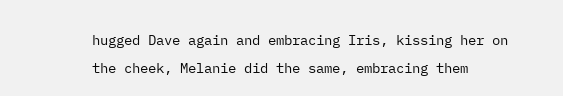hugged Dave again and embracing Iris, kissing her on the cheek, Melanie did the same, embracing them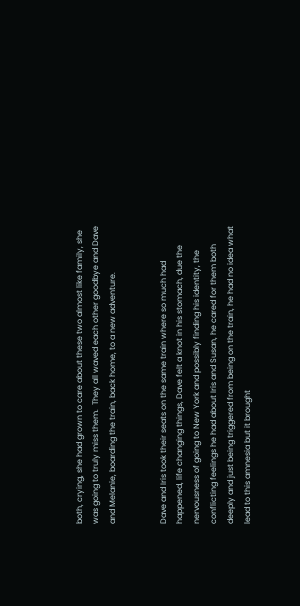both, crying, she had grown to care about these two almost like family, she was going to truly miss them.  They all waved each other goodbye and Dave and Melanie, boarding the train, back home, to a new adventure.


Dave and Iris took their seats on the same train where so much had happened, life changing things, Dave felt a knot in his stomach, due the nervousness of going to New York and possibly finding his identity, the conflicting feelings he had about Iris and Susan, he cared for them both deeply and just being triggered from being on the train, he had no idea what lead to this amnesia but it brought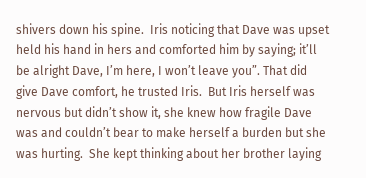shivers down his spine.  Iris noticing that Dave was upset held his hand in hers and comforted him by saying; it’ll be alright Dave, I’m here, I won’t leave you”. That did give Dave comfort, he trusted Iris.  But Iris herself was nervous but didn’t show it, she knew how fragile Dave was and couldn’t bear to make herself a burden but she was hurting.  She kept thinking about her brother laying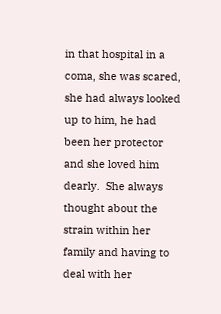in that hospital in a coma, she was scared, she had always looked up to him, he had been her protector and she loved him dearly.  She always thought about the strain within her family and having to deal with her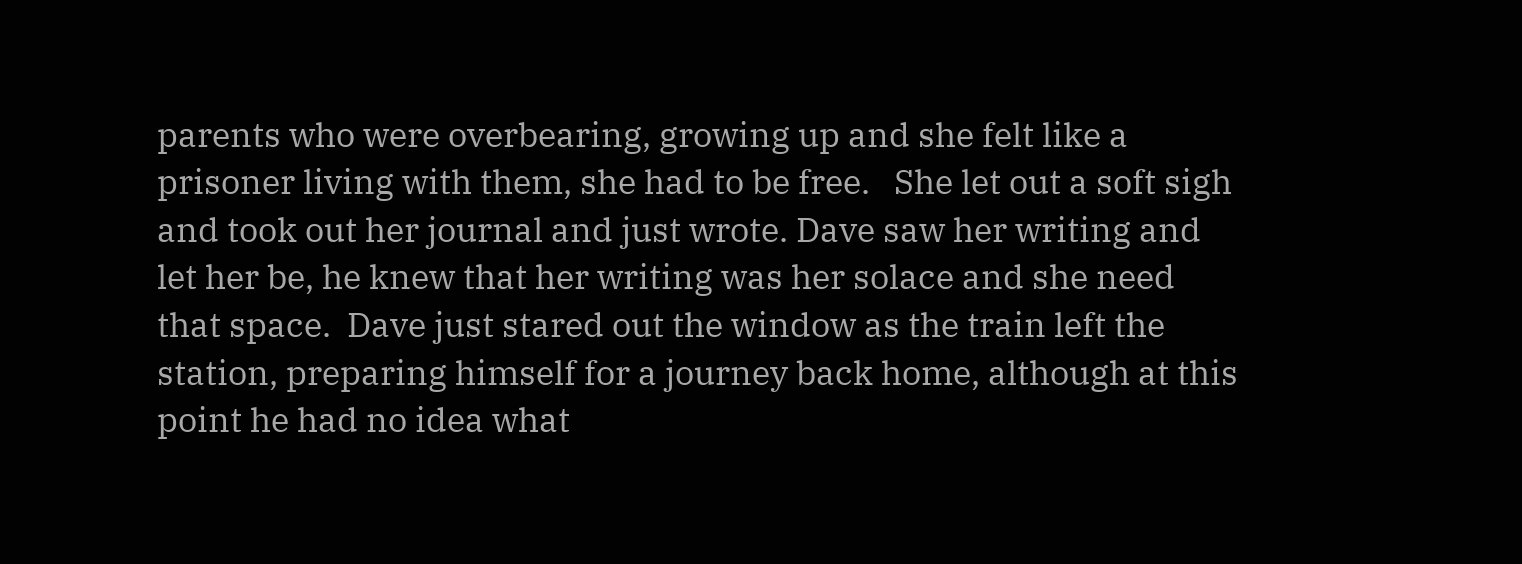parents who were overbearing, growing up and she felt like a prisoner living with them, she had to be free.   She let out a soft sigh and took out her journal and just wrote. Dave saw her writing and let her be, he knew that her writing was her solace and she need that space.  Dave just stared out the window as the train left the station, preparing himself for a journey back home, although at this point he had no idea what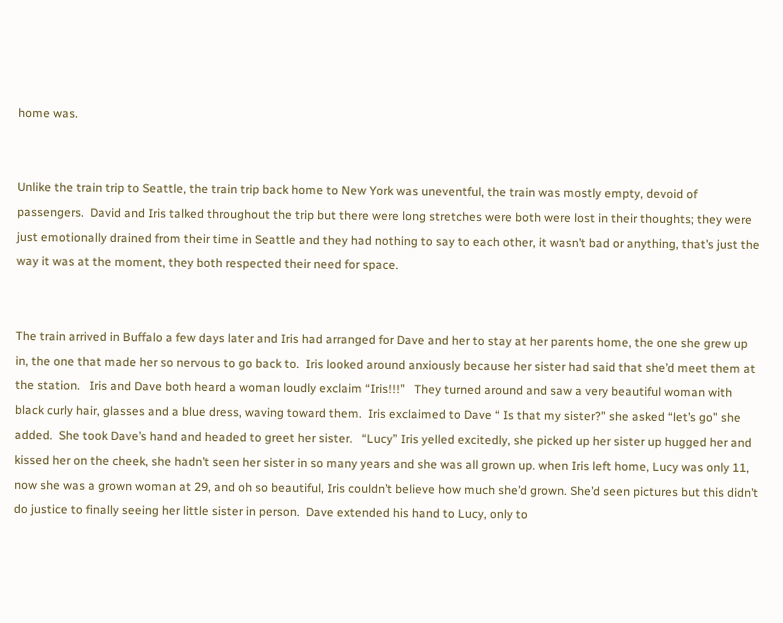home was.


Unlike the train trip to Seattle, the train trip back home to New York was uneventful, the train was mostly empty, devoid of passengers.  David and Iris talked throughout the trip but there were long stretches were both were lost in their thoughts; they were just emotionally drained from their time in Seattle and they had nothing to say to each other, it wasn’t bad or anything, that’s just the way it was at the moment, they both respected their need for space.


The train arrived in Buffalo a few days later and Iris had arranged for Dave and her to stay at her parents home, the one she grew up in, the one that made her so nervous to go back to.  Iris looked around anxiously because her sister had said that she’d meet them at the station.   Iris and Dave both heard a woman loudly exclaim “Iris!!!”   They turned around and saw a very beautiful woman with black curly hair, glasses and a blue dress, waving toward them.  Iris exclaimed to Dave “ Is that my sister?” she asked “let’s go” she added.  She took Dave’s hand and headed to greet her sister.   “Lucy” Iris yelled excitedly, she picked up her sister up hugged her and kissed her on the cheek, she hadn’t seen her sister in so many years and she was all grown up. when Iris left home, Lucy was only 11, now she was a grown woman at 29, and oh so beautiful, Iris couldn’t believe how much she’d grown. She’d seen pictures but this didn’t do justice to finally seeing her little sister in person.  Dave extended his hand to Lucy, only to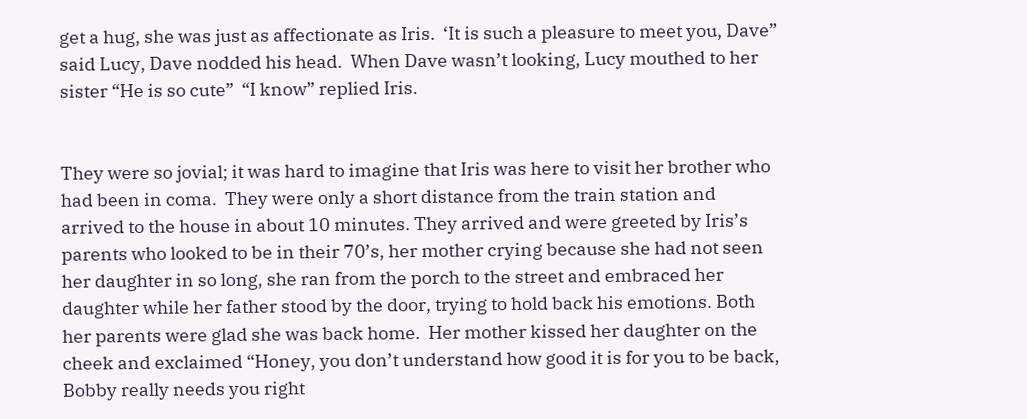get a hug, she was just as affectionate as Iris.  ‘It is such a pleasure to meet you, Dave” said Lucy, Dave nodded his head.  When Dave wasn’t looking, Lucy mouthed to her sister “He is so cute”  “I know” replied Iris.


They were so jovial; it was hard to imagine that Iris was here to visit her brother who had been in coma.  They were only a short distance from the train station and arrived to the house in about 10 minutes. They arrived and were greeted by Iris’s parents who looked to be in their 70’s, her mother crying because she had not seen her daughter in so long, she ran from the porch to the street and embraced her daughter while her father stood by the door, trying to hold back his emotions. Both her parents were glad she was back home.  Her mother kissed her daughter on the cheek and exclaimed “Honey, you don’t understand how good it is for you to be back, Bobby really needs you right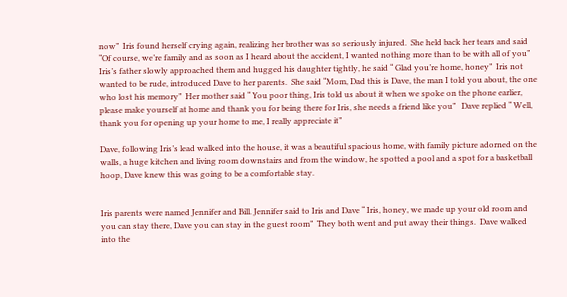now”  Iris found herself crying again, realizing her brother was so seriously injured.  She held back her tears and said “Of course, we’re family and as soon as I heard about the accident, I wanted nothing more than to be with all of you”   Iris’s father slowly approached them and hugged his daughter tightly, he said “ Glad you’re home, honey”  Iris not wanted to be rude, introduced Dave to her parents.  She said “Mom, Dad this is Dave, the man I told you about, the one who lost his memory”  Her mother said “ You poor thing, Iris told us about it when we spoke on the phone earlier, please make yourself at home and thank you for being there for Iris, she needs a friend like you”   Dave replied “ Well, thank you for opening up your home to me, I really appreciate it”

Dave, following Iris’s lead walked into the house, it was a beautiful spacious home, with family picture adorned on the walls, a huge kitchen and living room downstairs and from the window, he spotted a pool and a spot for a basketball hoop, Dave knew this was going to be a comfortable stay.


Iris parents were named Jennifer and Bill. Jennifer said to Iris and Dave “ Iris, honey, we made up your old room and you can stay there, Dave you can stay in the guest room”  They both went and put away their things.  Dave walked into the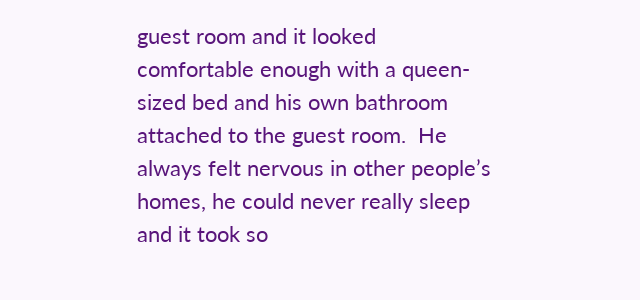guest room and it looked comfortable enough with a queen-sized bed and his own bathroom attached to the guest room.  He always felt nervous in other people’s homes, he could never really sleep and it took so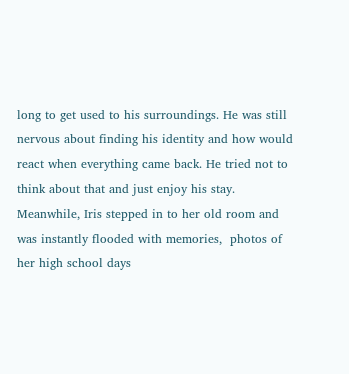long to get used to his surroundings. He was still nervous about finding his identity and how would react when everything came back. He tried not to think about that and just enjoy his stay. Meanwhile, Iris stepped in to her old room and was instantly flooded with memories,  photos of her high school days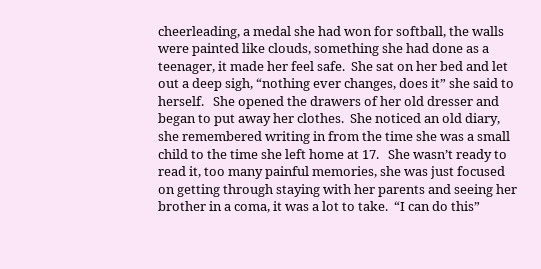cheerleading, a medal she had won for softball, the walls were painted like clouds, something she had done as a teenager, it made her feel safe.  She sat on her bed and let out a deep sigh, “nothing ever changes, does it” she said to herself.   She opened the drawers of her old dresser and began to put away her clothes.  She noticed an old diary, she remembered writing in from the time she was a small child to the time she left home at 17.   She wasn’t ready to read it, too many painful memories, she was just focused on getting through staying with her parents and seeing her brother in a coma, it was a lot to take.  “I can do this”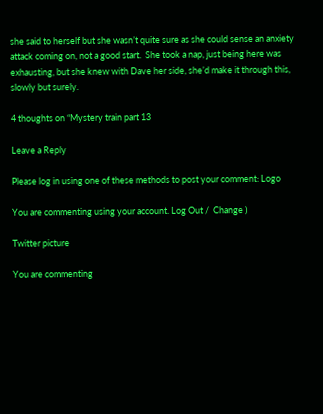she said to herself but she wasn’t quite sure as she could sense an anxiety attack coming on, not a good start.  She took a nap, just being here was exhausting, but she knew with Dave her side, she’d make it through this, slowly but surely.

4 thoughts on “Mystery train part 13

Leave a Reply

Please log in using one of these methods to post your comment: Logo

You are commenting using your account. Log Out /  Change )

Twitter picture

You are commenting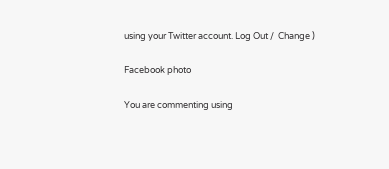using your Twitter account. Log Out /  Change )

Facebook photo

You are commenting using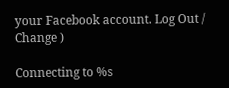your Facebook account. Log Out /  Change )

Connecting to %s